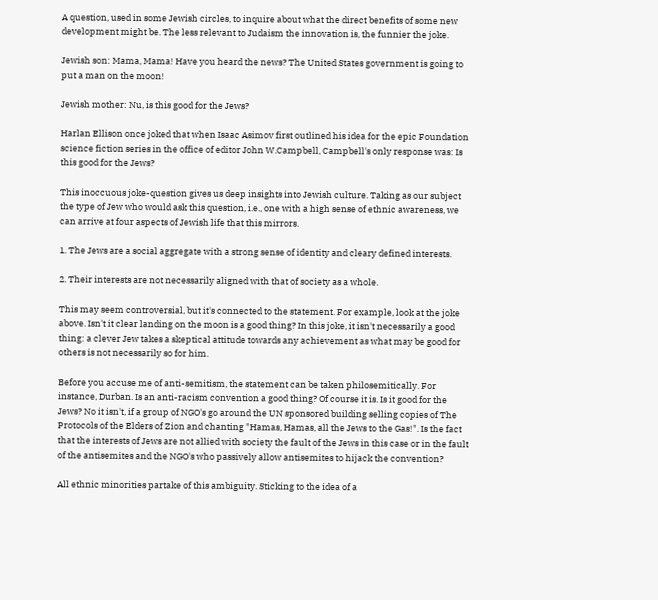A question, used in some Jewish circles, to inquire about what the direct benefits of some new development might be. The less relevant to Judaism the innovation is, the funnier the joke.

Jewish son: Mama, Mama! Have you heard the news? The United States government is going to put a man on the moon!

Jewish mother: Nu, is this good for the Jews?

Harlan Ellison once joked that when Isaac Asimov first outlined his idea for the epic Foundation science fiction series in the office of editor John W.Campbell, Campbell's only response was: Is this good for the Jews?

This inoccuous joke-question gives us deep insights into Jewish culture. Taking as our subject the type of Jew who would ask this question, i.e., one with a high sense of ethnic awareness, we can arrive at four aspects of Jewish life that this mirrors.

1. The Jews are a social aggregate with a strong sense of identity and cleary defined interests.

2. Their interests are not necessarily aligned with that of society as a whole.

This may seem controversial, but it's connected to the statement. For example, look at the joke above. Isn't it clear landing on the moon is a good thing? In this joke, it isn't necessarily a good thing: a clever Jew takes a skeptical attitude towards any achievement as what may be good for others is not necessarily so for him.

Before you accuse me of anti-semitism, the statement can be taken philosemitically. For instance, Durban. Is an anti-racism convention a good thing? Of course it is. Is it good for the Jews? No it isn't, if a group of NGO's go around the UN sponsored building selling copies of The Protocols of the Elders of Zion and chanting "Hamas, Hamas, all the Jews to the Gas!". Is the fact that the interests of Jews are not allied with society the fault of the Jews in this case or in the fault of the antisemites and the NGO's who passively allow antisemites to hijack the convention?

All ethnic minorities partake of this ambiguity. Sticking to the idea of a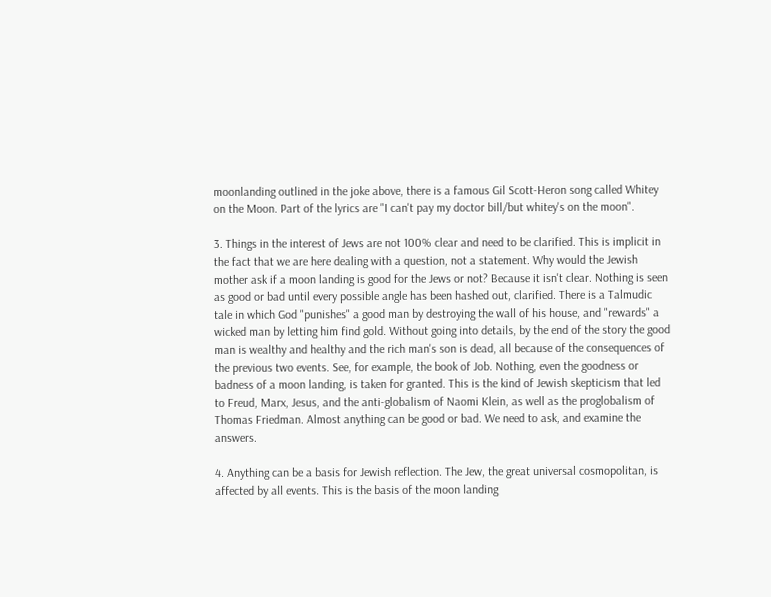moonlanding outlined in the joke above, there is a famous Gil Scott-Heron song called Whitey on the Moon. Part of the lyrics are "I can't pay my doctor bill/but whitey's on the moon".

3. Things in the interest of Jews are not 100% clear and need to be clarified. This is implicit in the fact that we are here dealing with a question, not a statement. Why would the Jewish mother ask if a moon landing is good for the Jews or not? Because it isn't clear. Nothing is seen as good or bad until every possible angle has been hashed out, clarified. There is a Talmudic tale in which God "punishes" a good man by destroying the wall of his house, and "rewards" a wicked man by letting him find gold. Without going into details, by the end of the story the good man is wealthy and healthy and the rich man's son is dead, all because of the consequences of the previous two events. See, for example, the book of Job. Nothing, even the goodness or badness of a moon landing, is taken for granted. This is the kind of Jewish skepticism that led to Freud, Marx, Jesus, and the anti-globalism of Naomi Klein, as well as the proglobalism of Thomas Friedman. Almost anything can be good or bad. We need to ask, and examine the answers.

4. Anything can be a basis for Jewish reflection. The Jew, the great universal cosmopolitan, is affected by all events. This is the basis of the moon landing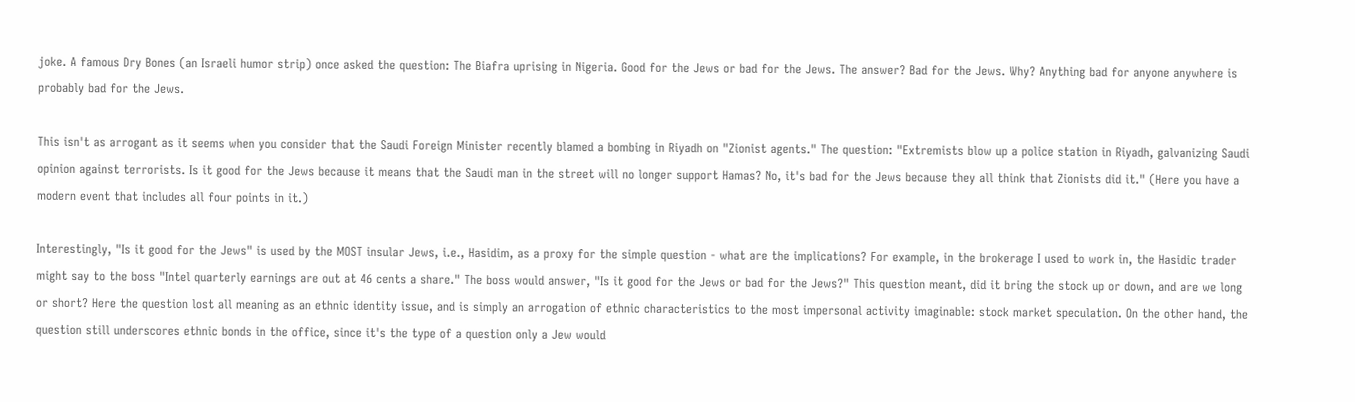joke. A famous Dry Bones (an Israeli humor strip) once asked the question: The Biafra uprising in Nigeria. Good for the Jews or bad for the Jews. The answer? Bad for the Jews. Why? Anything bad for anyone anywhere is probably bad for the Jews.

This isn't as arrogant as it seems when you consider that the Saudi Foreign Minister recently blamed a bombing in Riyadh on "Zionist agents." The question: "Extremists blow up a police station in Riyadh, galvanizing Saudi opinion against terrorists. Is it good for the Jews because it means that the Saudi man in the street will no longer support Hamas? No, it's bad for the Jews because they all think that Zionists did it." (Here you have a modern event that includes all four points in it.)

Interestingly, "Is it good for the Jews" is used by the MOST insular Jews, i.e., Hasidim, as a proxy for the simple question - what are the implications? For example, in the brokerage I used to work in, the Hasidic trader might say to the boss "Intel quarterly earnings are out at 46 cents a share." The boss would answer, "Is it good for the Jews or bad for the Jews?" This question meant, did it bring the stock up or down, and are we long or short? Here the question lost all meaning as an ethnic identity issue, and is simply an arrogation of ethnic characteristics to the most impersonal activity imaginable: stock market speculation. On the other hand, the question still underscores ethnic bonds in the office, since it's the type of a question only a Jew would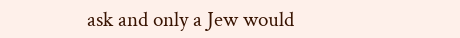ask and only a Jew would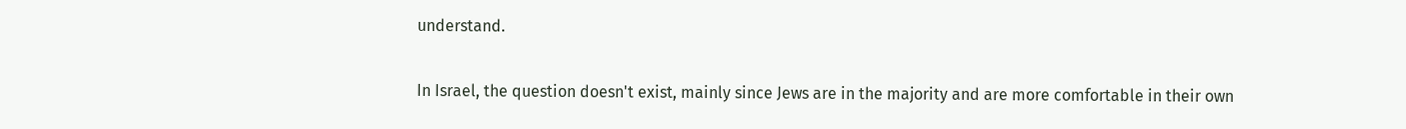understand.

In Israel, the question doesn't exist, mainly since Jews are in the majority and are more comfortable in their own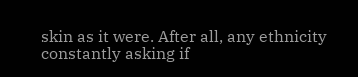skin as it were. After all, any ethnicity constantly asking if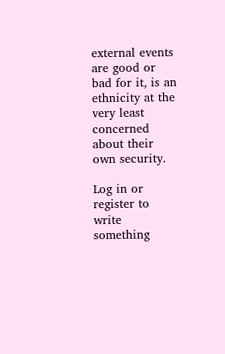external events are good or bad for it, is an ethnicity at the very least concerned about their own security.

Log in or register to write something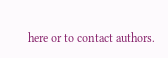here or to contact authors.